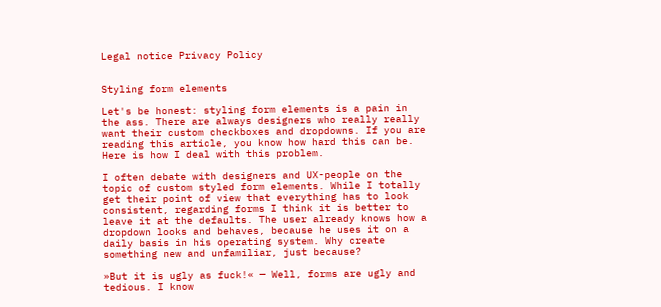Legal notice Privacy Policy


Styling form elements

Let's be honest: styling form elements is a pain in the ass. There are always designers who really really want their custom checkboxes and dropdowns. If you are reading this article, you know how hard this can be. Here is how I deal with this problem.

I often debate with designers and UX-people on the topic of custom styled form elements. While I totally get their point of view that everything has to look consistent, regarding forms I think it is better to leave it at the defaults. The user already knows how a dropdown looks and behaves, because he uses it on a daily basis in his operating system. Why create something new and unfamiliar, just because?

»But it is ugly as fuck!« — Well, forms are ugly and tedious. I know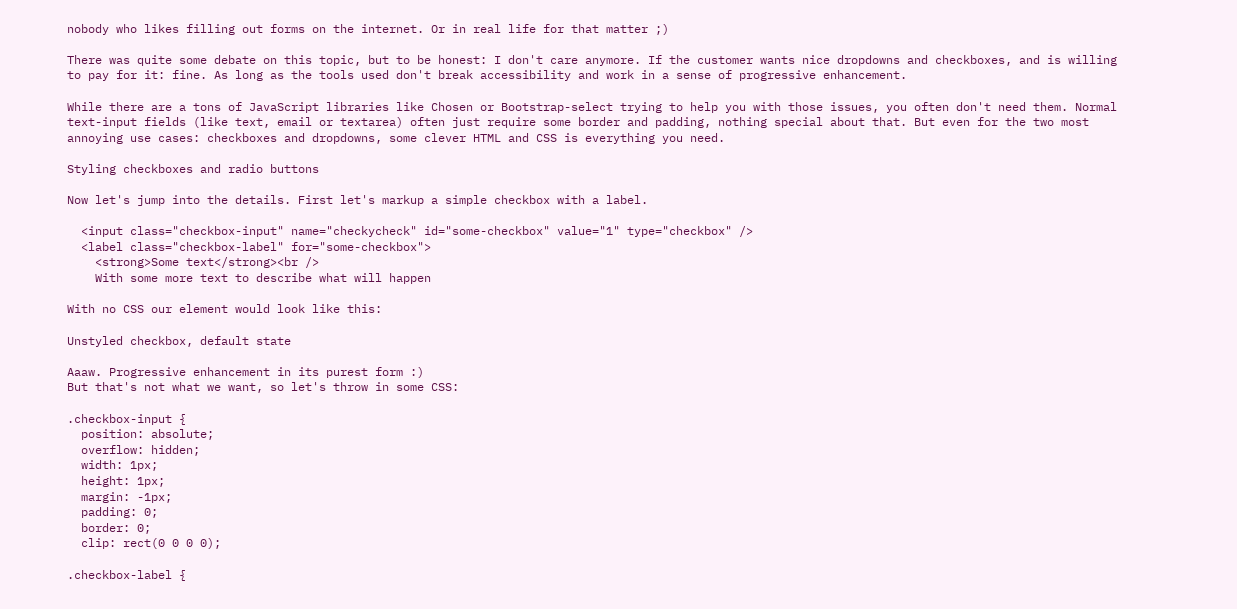nobody who likes filling out forms on the internet. Or in real life for that matter ;)

There was quite some debate on this topic, but to be honest: I don't care anymore. If the customer wants nice dropdowns and checkboxes, and is willing to pay for it: fine. As long as the tools used don't break accessibility and work in a sense of progressive enhancement.

While there are a tons of JavaScript libraries like Chosen or Bootstrap-select trying to help you with those issues, you often don't need them. Normal text-input fields (like text, email or textarea) often just require some border and padding, nothing special about that. But even for the two most annoying use cases: checkboxes and dropdowns, some clever HTML and CSS is everything you need.

Styling checkboxes and radio buttons

Now let's jump into the details. First let's markup a simple checkbox with a label.

  <input class="checkbox-input" name="checkycheck" id="some-checkbox" value="1" type="checkbox" />
  <label class="checkbox-label" for="some-checkbox">
    <strong>Some text</strong><br />
    With some more text to describe what will happen

With no CSS our element would look like this:

Unstyled checkbox, default state

Aaaw. Progressive enhancement in its purest form :)
But that's not what we want, so let's throw in some CSS:

.checkbox-input {
  position: absolute;
  overflow: hidden;
  width: 1px;
  height: 1px;
  margin: -1px;
  padding: 0;
  border: 0;
  clip: rect(0 0 0 0);

.checkbox-label {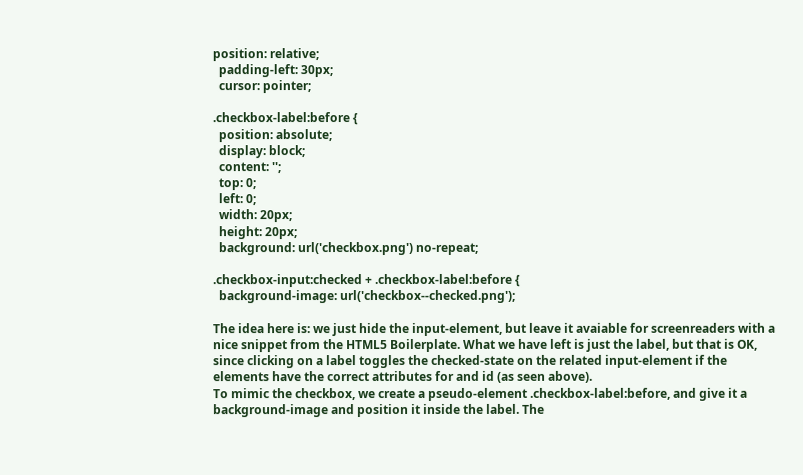position: relative;
  padding-left: 30px;
  cursor: pointer;

.checkbox-label:before {
  position: absolute;
  display: block;
  content: '';
  top: 0;
  left: 0;
  width: 20px;
  height: 20px;
  background: url('checkbox.png') no-repeat;

.checkbox-input:checked + .checkbox-label:before {
  background-image: url('checkbox--checked.png');

The idea here is: we just hide the input-element, but leave it avaiable for screenreaders with a nice snippet from the HTML5 Boilerplate. What we have left is just the label, but that is OK, since clicking on a label toggles the checked-state on the related input-element if the elements have the correct attributes for and id (as seen above).
To mimic the checkbox, we create a pseudo-element .checkbox-label:before, and give it a background-image and position it inside the label. The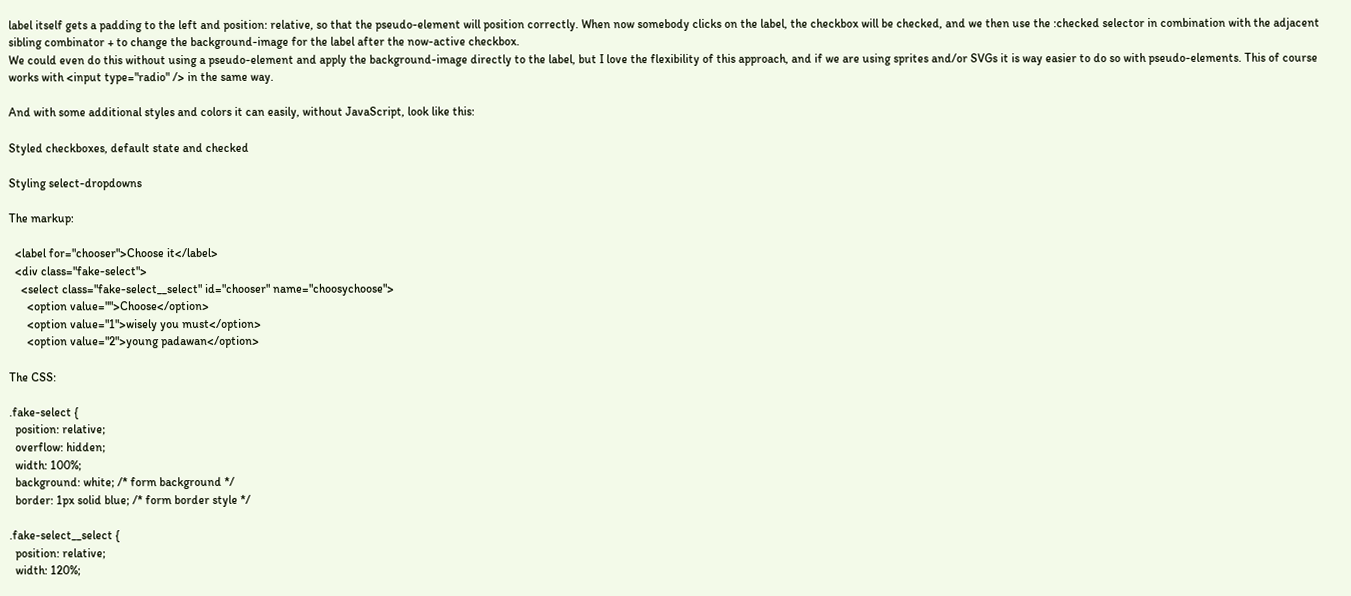label itself gets a padding to the left and position: relative, so that the pseudo-element will position correctly. When now somebody clicks on the label, the checkbox will be checked, and we then use the :checked selector in combination with the adjacent sibling combinator + to change the background-image for the label after the now-active checkbox.
We could even do this without using a pseudo-element and apply the background-image directly to the label, but I love the flexibility of this approach, and if we are using sprites and/or SVGs it is way easier to do so with pseudo-elements. This of course works with <input type="radio" /> in the same way.

And with some additional styles and colors it can easily, without JavaScript, look like this:

Styled checkboxes, default state and checked

Styling select-dropdowns

The markup:

  <label for="chooser">Choose it</label>
  <div class="fake-select">
    <select class="fake-select__select" id="chooser" name="choosychoose">
      <option value="">Choose</option>
      <option value="1">wisely you must</option>
      <option value="2">young padawan</option>

The CSS:

.fake-select {
  position: relative;
  overflow: hidden;
  width: 100%;
  background: white; /* form background */
  border: 1px solid blue; /* form border style */

.fake-select__select {
  position: relative;
  width: 120%;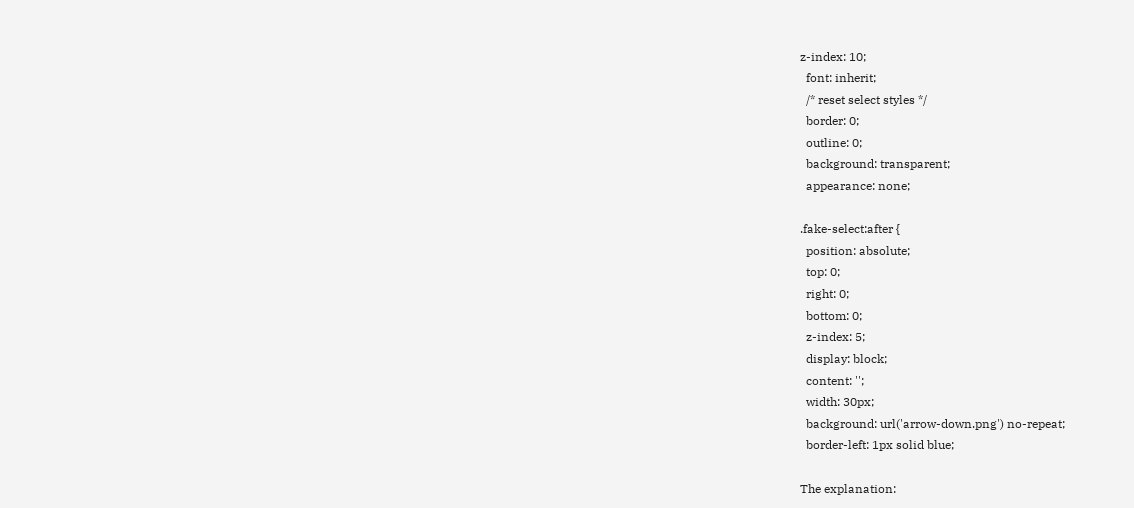z-index: 10;
  font: inherit;
  /* reset select styles */
  border: 0;
  outline: 0;
  background: transparent;
  appearance: none;

.fake-select:after {
  position: absolute;
  top: 0;
  right: 0;
  bottom: 0;
  z-index: 5;
  display: block;
  content: '';
  width: 30px;
  background: url('arrow-down.png') no-repeat;
  border-left: 1px solid blue;

The explanation: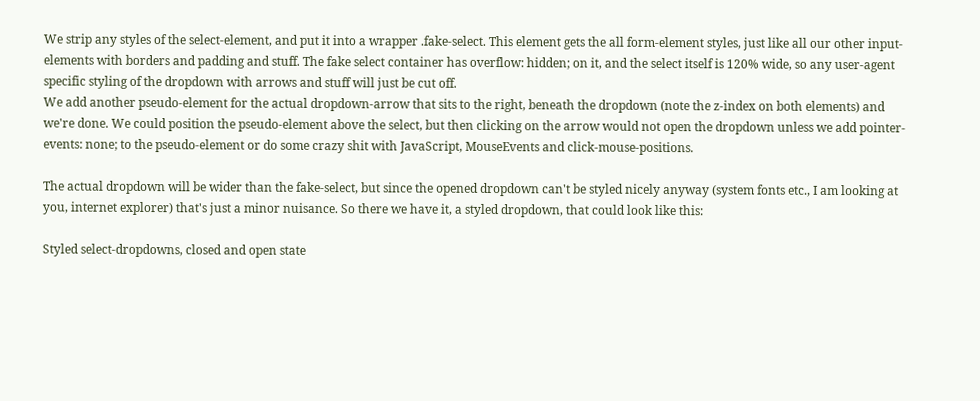We strip any styles of the select-element, and put it into a wrapper .fake-select. This element gets the all form-element styles, just like all our other input-elements with borders and padding and stuff. The fake select container has overflow: hidden; on it, and the select itself is 120% wide, so any user-agent specific styling of the dropdown with arrows and stuff will just be cut off.
We add another pseudo-element for the actual dropdown-arrow that sits to the right, beneath the dropdown (note the z-index on both elements) and we're done. We could position the pseudo-element above the select, but then clicking on the arrow would not open the dropdown unless we add pointer-events: none; to the pseudo-element or do some crazy shit with JavaScript, MouseEvents and click-mouse-positions.

The actual dropdown will be wider than the fake-select, but since the opened dropdown can't be styled nicely anyway (system fonts etc., I am looking at you, internet explorer) that's just a minor nuisance. So there we have it, a styled dropdown, that could look like this:

Styled select-dropdowns, closed and open state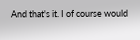And that's it. I of course would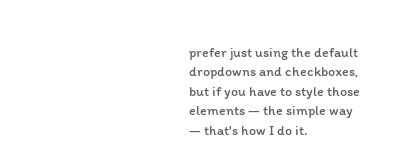prefer just using the default dropdowns and checkboxes, but if you have to style those elements — the simple way — that's how I do it.